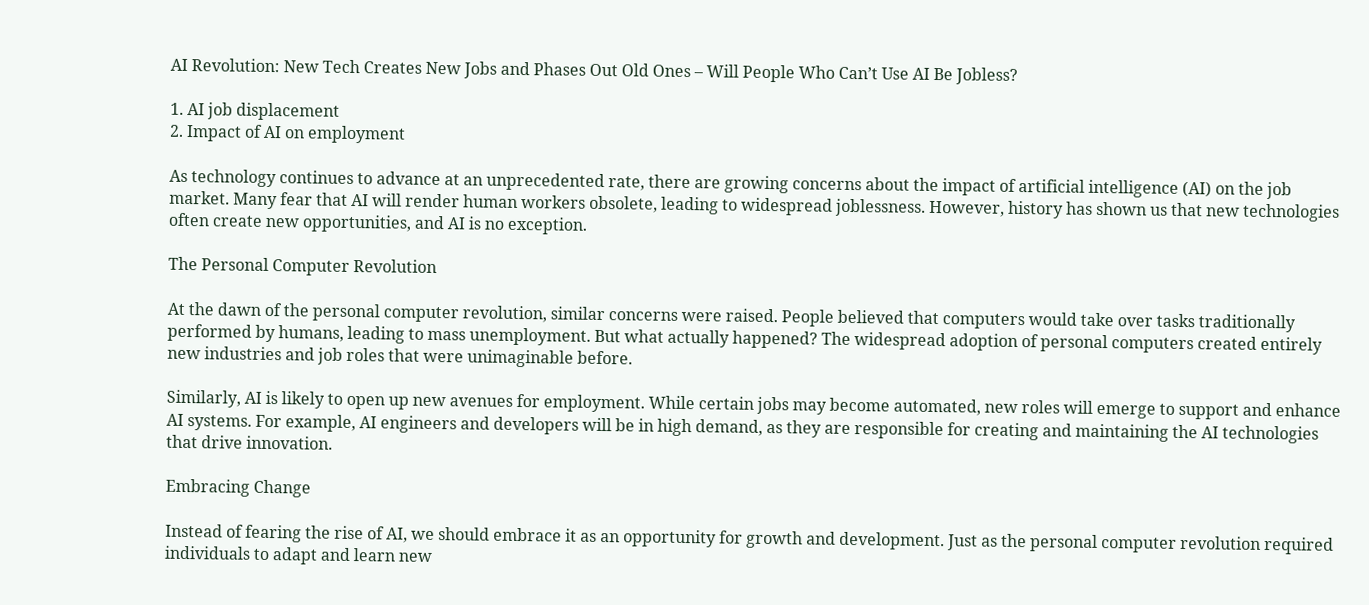AI Revolution: New Tech Creates New Jobs and Phases Out Old Ones – Will People Who Can’t Use AI Be Jobless?

1. AI job displacement
2. Impact of AI on employment

As technology continues to advance at an unprecedented rate, there are growing concerns about the impact of artificial intelligence (AI) on the job market. Many fear that AI will render human workers obsolete, leading to widespread joblessness. However, history has shown us that new technologies often create new opportunities, and AI is no exception.

The Personal Computer Revolution

At the dawn of the personal computer revolution, similar concerns were raised. People believed that computers would take over tasks traditionally performed by humans, leading to mass unemployment. But what actually happened? The widespread adoption of personal computers created entirely new industries and job roles that were unimaginable before.

Similarly, AI is likely to open up new avenues for employment. While certain jobs may become automated, new roles will emerge to support and enhance AI systems. For example, AI engineers and developers will be in high demand, as they are responsible for creating and maintaining the AI technologies that drive innovation.

Embracing Change

Instead of fearing the rise of AI, we should embrace it as an opportunity for growth and development. Just as the personal computer revolution required individuals to adapt and learn new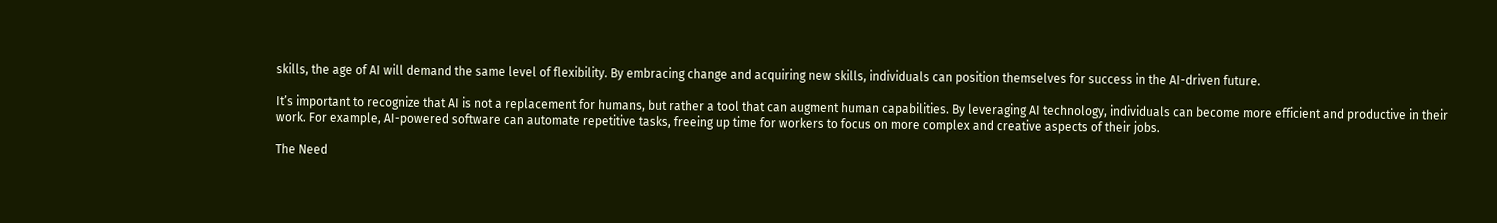skills, the age of AI will demand the same level of flexibility. By embracing change and acquiring new skills, individuals can position themselves for success in the AI-driven future.

It’s important to recognize that AI is not a replacement for humans, but rather a tool that can augment human capabilities. By leveraging AI technology, individuals can become more efficient and productive in their work. For example, AI-powered software can automate repetitive tasks, freeing up time for workers to focus on more complex and creative aspects of their jobs.

The Need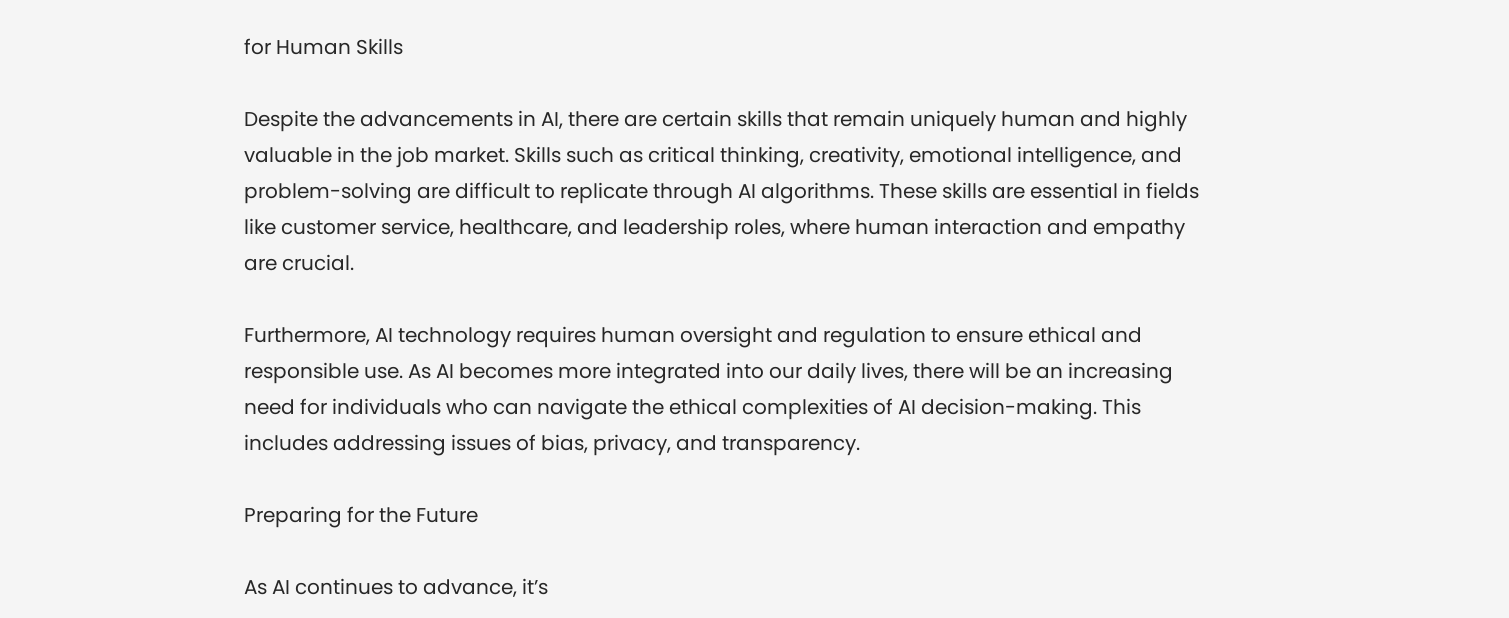for Human Skills

Despite the advancements in AI, there are certain skills that remain uniquely human and highly valuable in the job market. Skills such as critical thinking, creativity, emotional intelligence, and problem-solving are difficult to replicate through AI algorithms. These skills are essential in fields like customer service, healthcare, and leadership roles, where human interaction and empathy are crucial.

Furthermore, AI technology requires human oversight and regulation to ensure ethical and responsible use. As AI becomes more integrated into our daily lives, there will be an increasing need for individuals who can navigate the ethical complexities of AI decision-making. This includes addressing issues of bias, privacy, and transparency.

Preparing for the Future

As AI continues to advance, it’s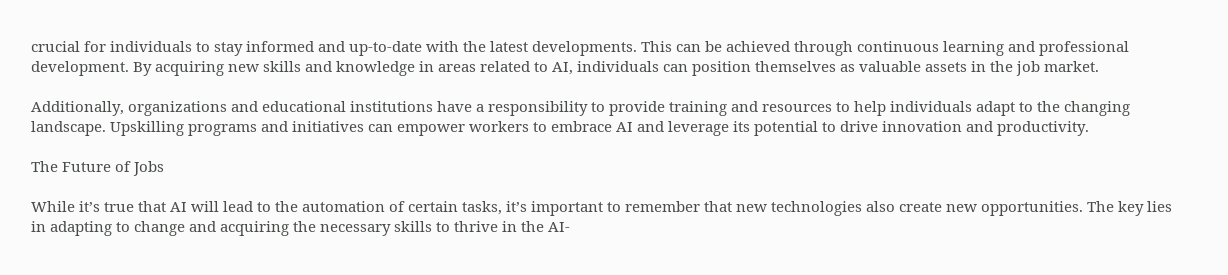crucial for individuals to stay informed and up-to-date with the latest developments. This can be achieved through continuous learning and professional development. By acquiring new skills and knowledge in areas related to AI, individuals can position themselves as valuable assets in the job market.

Additionally, organizations and educational institutions have a responsibility to provide training and resources to help individuals adapt to the changing landscape. Upskilling programs and initiatives can empower workers to embrace AI and leverage its potential to drive innovation and productivity.

The Future of Jobs

While it’s true that AI will lead to the automation of certain tasks, it’s important to remember that new technologies also create new opportunities. The key lies in adapting to change and acquiring the necessary skills to thrive in the AI-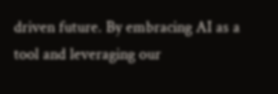driven future. By embracing AI as a tool and leveraging our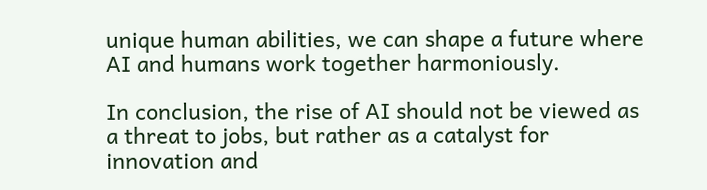unique human abilities, we can shape a future where AI and humans work together harmoniously.

In conclusion, the rise of AI should not be viewed as a threat to jobs, but rather as a catalyst for innovation and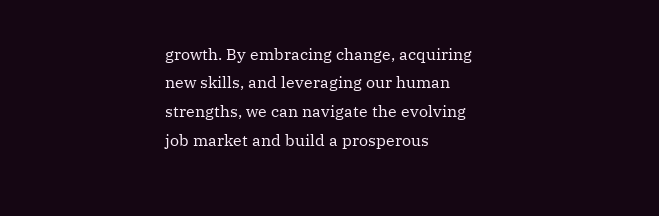growth. By embracing change, acquiring new skills, and leveraging our human strengths, we can navigate the evolving job market and build a prosperous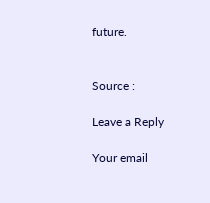future.


Source :

Leave a Reply

Your email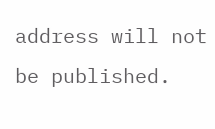address will not be published.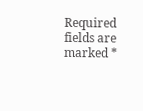Required fields are marked *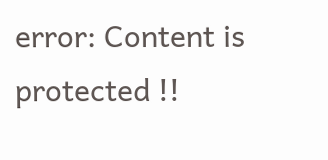error: Content is protected !!